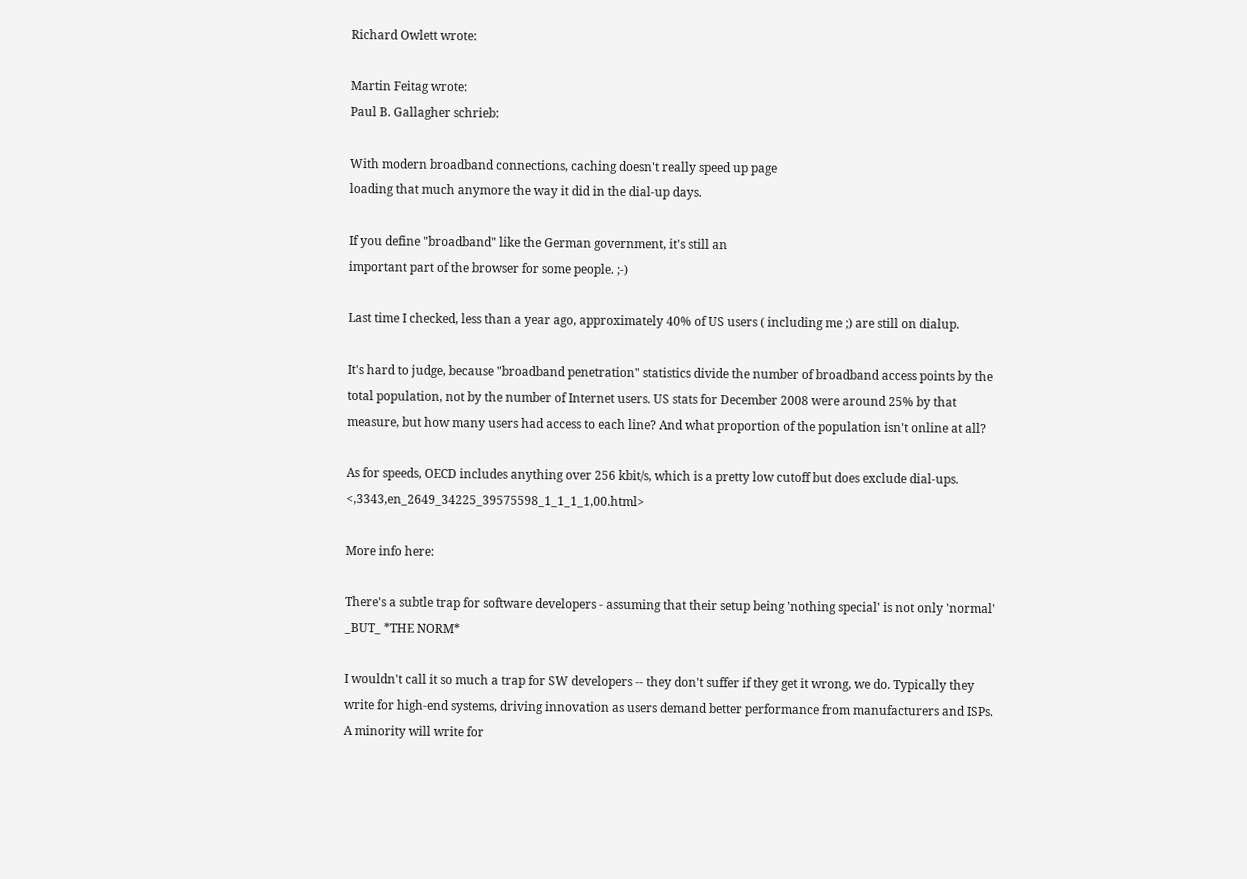Richard Owlett wrote:

Martin Feitag wrote:
Paul B. Gallagher schrieb:

With modern broadband connections, caching doesn't really speed up page
loading that much anymore the way it did in the dial-up days.

If you define "broadband" like the German government, it's still an
important part of the browser for some people. ;-)

Last time I checked, less than a year ago, approximately 40% of US users ( including me ;) are still on dialup.

It's hard to judge, because "broadband penetration" statistics divide the number of broadband access points by the total population, not by the number of Internet users. US stats for December 2008 were around 25% by that measure, but how many users had access to each line? And what proportion of the population isn't online at all?

As for speeds, OECD includes anything over 256 kbit/s, which is a pretty low cutoff but does exclude dial-ups. <,3343,en_2649_34225_39575598_1_1_1_1,00.html>

More info here:

There's a subtle trap for software developers - assuming that their setup being 'nothing special' is not only 'normal' _BUT_ *THE NORM*

I wouldn't call it so much a trap for SW developers -- they don't suffer if they get it wrong, we do. Typically they write for high-end systems, driving innovation as users demand better performance from manufacturers and ISPs. A minority will write for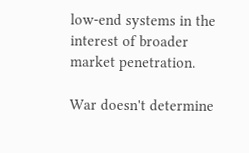low-end systems in the interest of broader market penetration.

War doesn't determine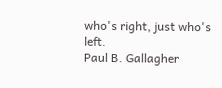who's right, just who's left.
Paul B. Gallagher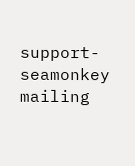support-seamonkey mailing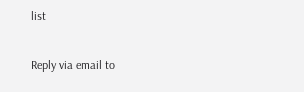list

Reply via email to